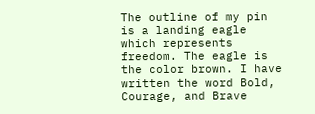The outline of my pin is a landing eagle which represents freedom. The eagle is the color brown. I have written the word Bold, Courage, and Brave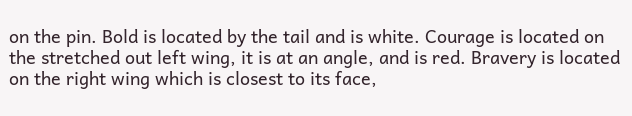on the pin. Bold is located by the tail and is white. Courage is located on the stretched out left wing, it is at an angle, and is red. Bravery is located on the right wing which is closest to its face,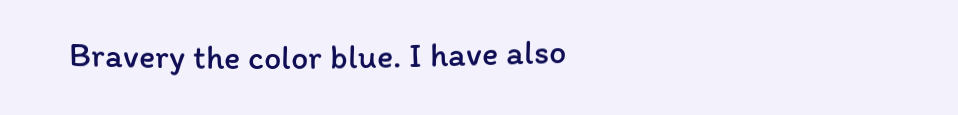Bravery the color blue. I have also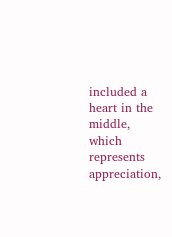included a heart in the middle, which represents appreciation,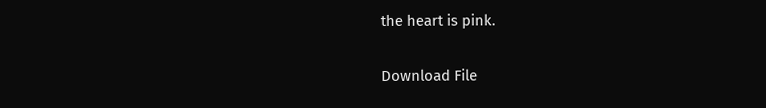the heart is pink.

Download File